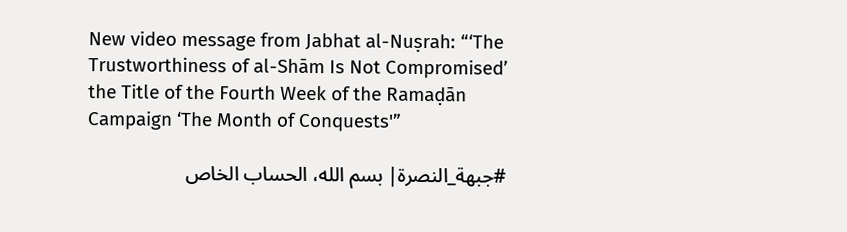New video message from Jabhat al-Nuṣrah: “‘The Trustworthiness of al-Shām Is Not Compromised’ the Title of the Fourth Week of the Ramaḍān Campaign ‘The Month of Conquests'”

#جبهة_النصرة| بسم الله، الحساب الخاص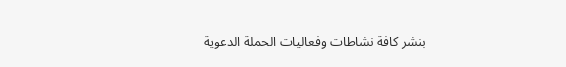بنشر كافة نشاطات وفعاليات الحملة الدعوية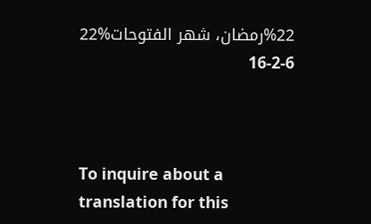%22رمضان، شهر الفتوحات%22 6-2-16



To inquire about a translation for this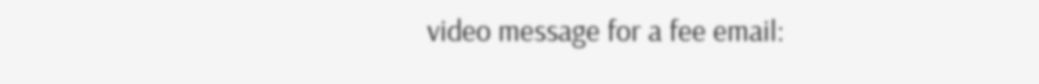video message for a fee email: